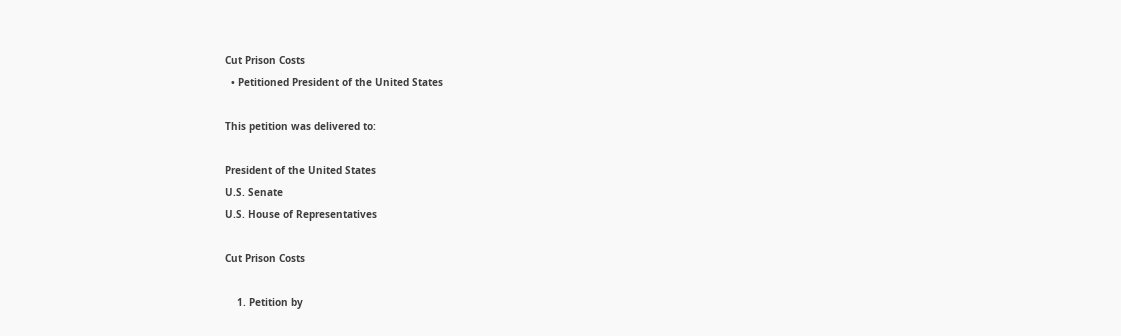Cut Prison Costs
  • Petitioned President of the United States

This petition was delivered to:

President of the United States
U.S. Senate
U.S. House of Representatives

Cut Prison Costs

    1. Petition by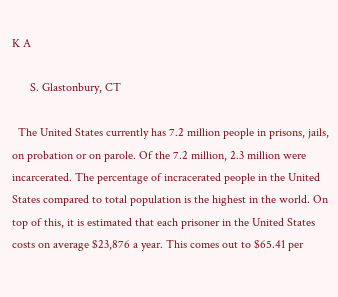K A

      S. Glastonbury, CT

  The United States currently has 7.2 million people in prisons, jails, on probation or on parole. Of the 7.2 million, 2.3 million were incarcerated. The percentage of incracerated people in the United States compared to total population is the highest in the world. On top of this, it is estimated that each prisoner in the United States costs on average $23,876 a year. This comes out to $65.41 per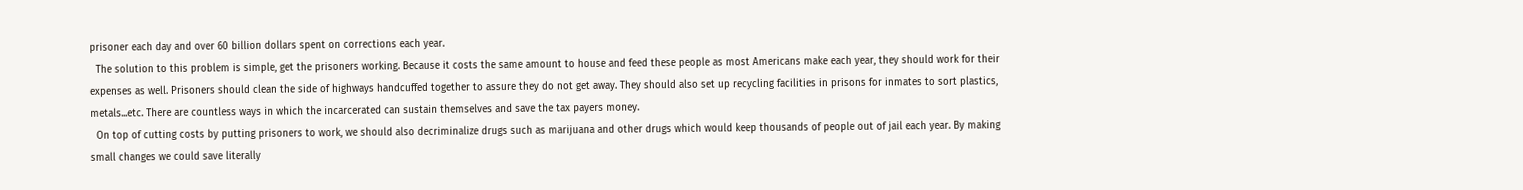prisoner each day and over 60 billion dollars spent on corrections each year.
  The solution to this problem is simple, get the prisoners working. Because it costs the same amount to house and feed these people as most Americans make each year, they should work for their expenses as well. Prisoners should clean the side of highways handcuffed together to assure they do not get away. They should also set up recycling facilities in prisons for inmates to sort plastics, metals...etc. There are countless ways in which the incarcerated can sustain themselves and save the tax payers money.
  On top of cutting costs by putting prisoners to work, we should also decriminalize drugs such as marijuana and other drugs which would keep thousands of people out of jail each year. By making small changes we could save literally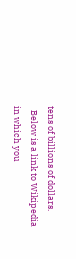tens of billions of dollars.
  Below is a link to Wikipedia in which you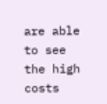are able to see the high costs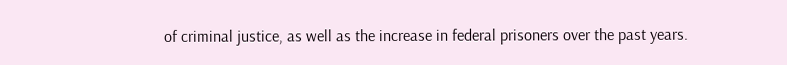of criminal justice, as well as the increase in federal prisoners over the past years.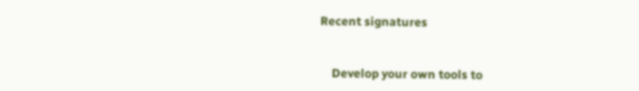Recent signatures


    Develop your own tools to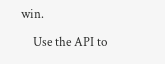win.

    Use the API to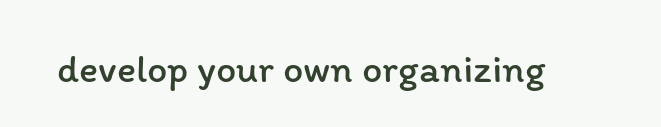develop your own organizing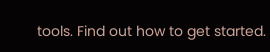tools. Find out how to get started.